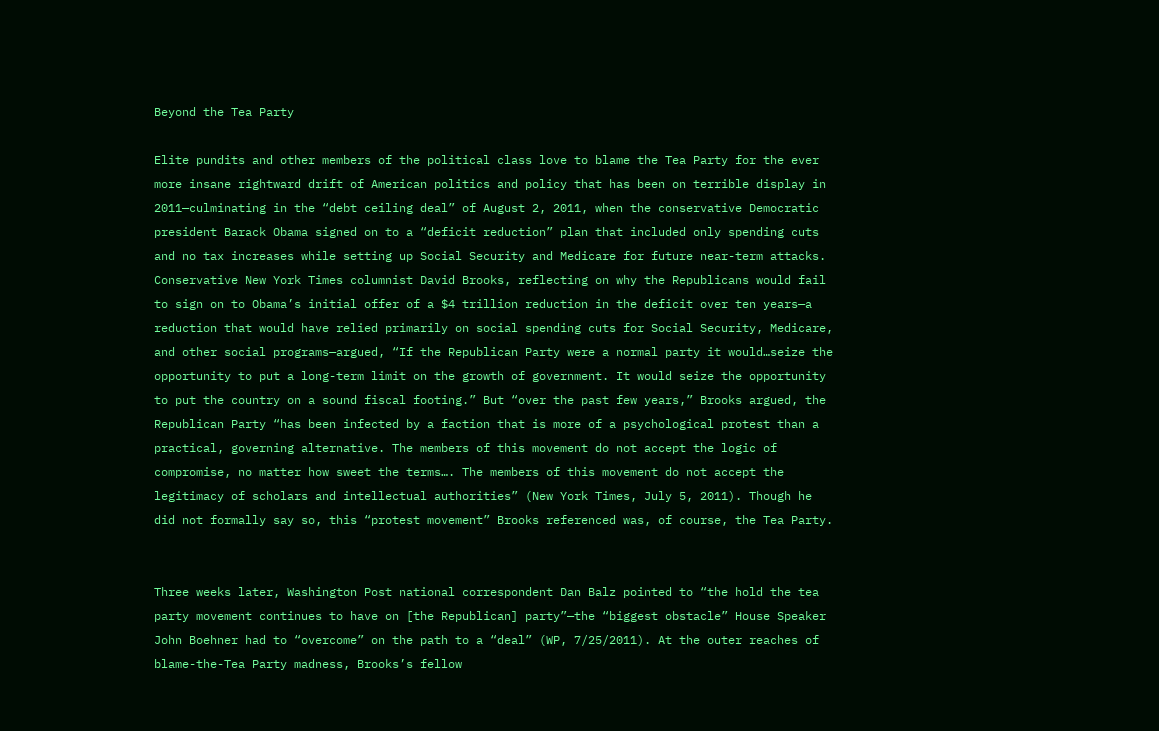Beyond the Tea Party

Elite pundits and other members of the political class love to blame the Tea Party for the ever more insane rightward drift of American politics and policy that has been on terrible display in 2011—culminating in the “debt ceiling deal” of August 2, 2011, when the conservative Democratic president Barack Obama signed on to a “deficit reduction” plan that included only spending cuts and no tax increases while setting up Social Security and Medicare for future near-term attacks. Conservative New York Times columnist David Brooks, reflecting on why the Republicans would fail to sign on to Obama’s initial offer of a $4 trillion reduction in the deficit over ten years—a reduction that would have relied primarily on social spending cuts for Social Security, Medicare, and other social programs—argued, “If the Republican Party were a normal party it would…seize the opportunity to put a long-term limit on the growth of government. It would seize the opportunity to put the country on a sound fiscal footing.” But “over the past few years,” Brooks argued, the Republican Party “has been infected by a faction that is more of a psychological protest than a practical, governing alternative. The members of this movement do not accept the logic of compromise, no matter how sweet the terms…. The members of this movement do not accept the legitimacy of scholars and intellectual authorities” (New York Times, July 5, 2011). Though he did not formally say so, this “protest movement” Brooks referenced was, of course, the Tea Party.


Three weeks later, Washington Post national correspondent Dan Balz pointed to “the hold the tea party movement continues to have on [the Republican] party”—the “biggest obstacle” House Speaker John Boehner had to “overcome” on the path to a “deal” (WP, 7/25/2011). At the outer reaches of blame-the-Tea Party madness, Brooks’s fellow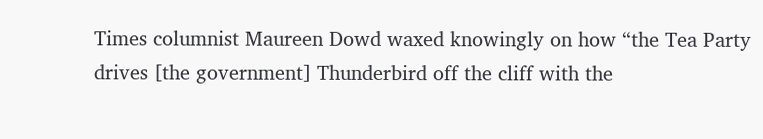Times columnist Maureen Dowd waxed knowingly on how “the Tea Party drives [the government] Thunderbird off the cliff with the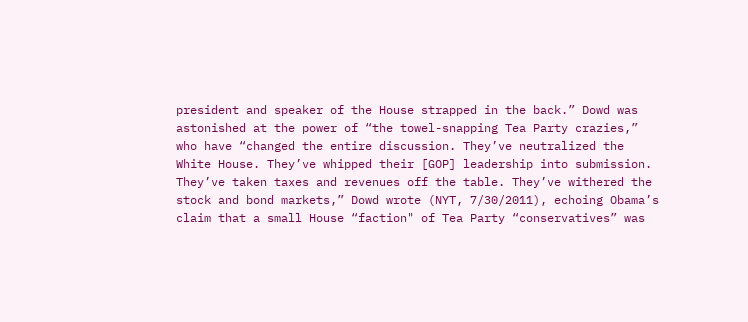president and speaker of the House strapped in the back.” Dowd was astonished at the power of “the towel-snapping Tea Party crazies,” who have “changed the entire discussion. They’ve neutralized the White House. They’ve whipped their [GOP] leadership into submission. They’ve taken taxes and revenues off the table. They’ve withered the stock and bond markets,” Dowd wrote (NYT, 7/30/2011), echoing Obama’s  claim that a small House “faction" of Tea Party “conservatives” was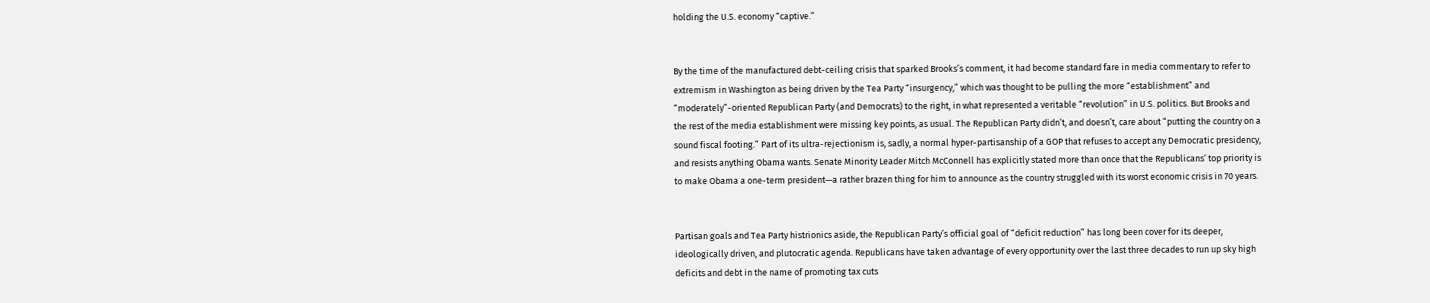holding the U.S. economy “captive.”


By the time of the manufactured debt-ceiling crisis that sparked Brooks’s comment, it had become standard fare in media commentary to refer to extremism in Washington as being driven by the Tea Party “insurgency,” which was thought to be pulling the more “establishment” and “moderately”-oriented Republican Party (and Democrats) to the right, in what represented a veritable “revolution” in U.S. politics. But Brooks and the rest of the media establishment were missing key points, as usual. The Republican Party didn’t, and doesn’t, care about “putting the country on a sound fiscal footing.” Part of its ultra-rejectionism is, sadly, a normal hyper-partisanship of a GOP that refuses to accept any Democratic presidency, and resists anything Obama wants. Senate Minority Leader Mitch McConnell has explicitly stated more than once that the Republicans’ top priority is to make Obama a one-term president—a rather brazen thing for him to announce as the country struggled with its worst economic crisis in 70 years.


Partisan goals and Tea Party histrionics aside, the Republican Party’s official goal of “deficit reduction” has long been cover for its deeper, ideologically driven, and plutocratic agenda. Republicans have taken advantage of every opportunity over the last three decades to run up sky high deficits and debt in the name of promoting tax cuts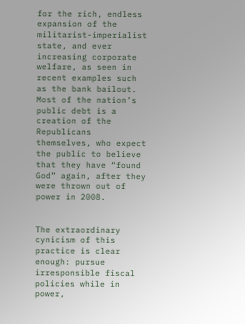for the rich, endless expansion of the militarist-imperialist state, and ever increasing corporate welfare, as seen in recent examples such as the bank bailout. Most of the nation’s public debt is a creation of the Republicans themselves, who expect the public to believe that they have “found God” again, after they were thrown out of power in 2008.


The extraordinary cynicism of this practice is clear enough: pursue irresponsible fiscal policies while in power,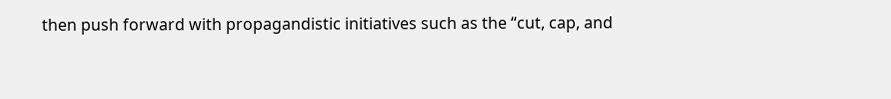then push forward with propagandistic initiatives such as the “cut, cap, and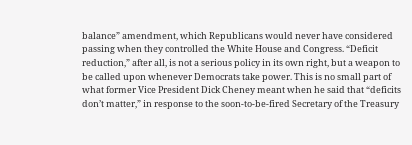balance” amendment, which Republicans would never have considered passing when they controlled the White House and Congress. “Deficit reduction,” after all, is not a serious policy in its own right, but a weapon to be called upon whenever Democrats take power. This is no small part of what former Vice President Dick Cheney meant when he said that “deficits don’t matter,” in response to the soon-to-be-fired Secretary of the Treasury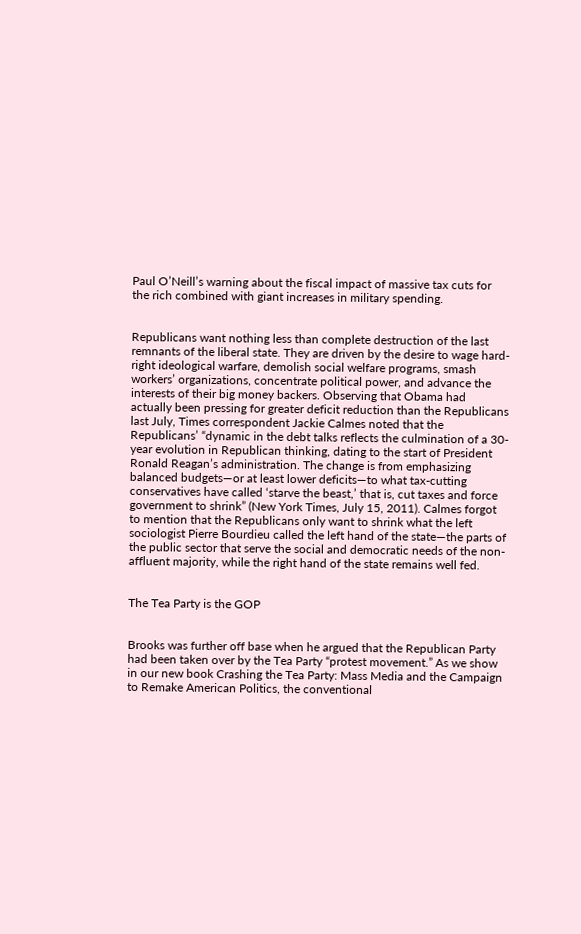Paul O’Neill’s warning about the fiscal impact of massive tax cuts for the rich combined with giant increases in military spending.


Republicans want nothing less than complete destruction of the last remnants of the liberal state. They are driven by the desire to wage hard-right ideological warfare, demolish social welfare programs, smash workers’ organizations, concentrate political power, and advance the interests of their big money backers. Observing that Obama had actually been pressing for greater deficit reduction than the Republicans last July, Times correspondent Jackie Calmes noted that the Republicans’ “dynamic in the debt talks reflects the culmination of a 30-year evolution in Republican thinking, dating to the start of President Ronald Reagan’s administration. The change is from emphasizing balanced budgets—or at least lower deficits—to what tax-cutting conservatives have called ‘starve the beast,’ that is, cut taxes and force government to shrink” (New York Times, July 15, 2011). Calmes forgot to mention that the Republicans only want to shrink what the left sociologist Pierre Bourdieu called the left hand of the state—the parts of the public sector that serve the social and democratic needs of the non-affluent majority, while the right hand of the state remains well fed.


The Tea Party is the GOP


Brooks was further off base when he argued that the Republican Party had been taken over by the Tea Party “protest movement.” As we show in our new book Crashing the Tea Party: Mass Media and the Campaign to Remake American Politics, the conventional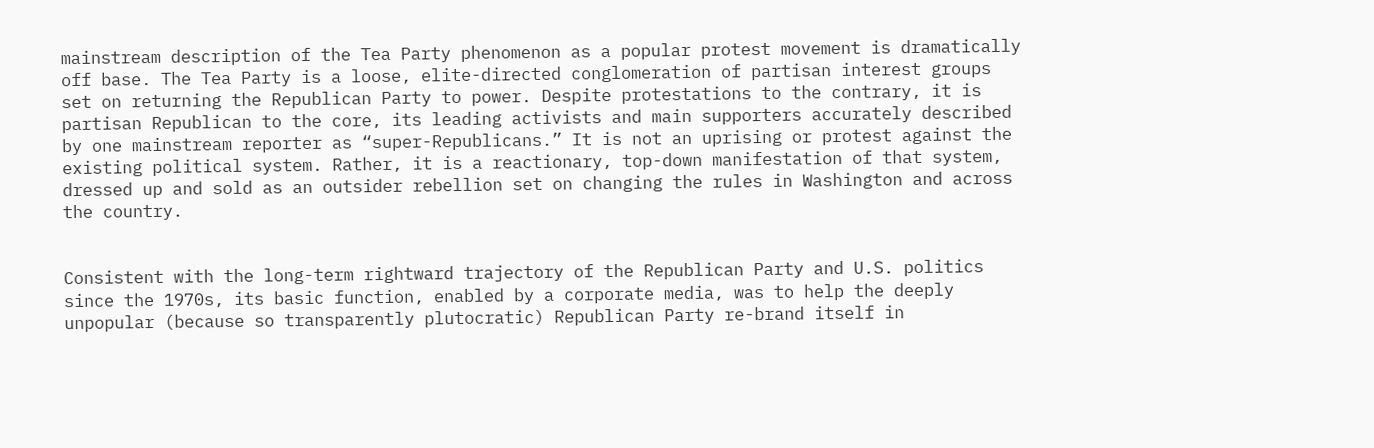mainstream description of the Tea Party phenomenon as a popular protest movement is dramatically off base. The Tea Party is a loose, elite-directed conglomeration of partisan interest groups set on returning the Republican Party to power. Despite protestations to the contrary, it is partisan Republican to the core, its leading activists and main supporters accurately described by one mainstream reporter as “super-Republicans.” It is not an uprising or protest against the existing political system. Rather, it is a reactionary, top-down manifestation of that system, dressed up and sold as an outsider rebellion set on changing the rules in Washington and across the country.


Consistent with the long-term rightward trajectory of the Republican Party and U.S. politics since the 1970s, its basic function, enabled by a corporate media, was to help the deeply unpopular (because so transparently plutocratic) Republican Party re-brand itself in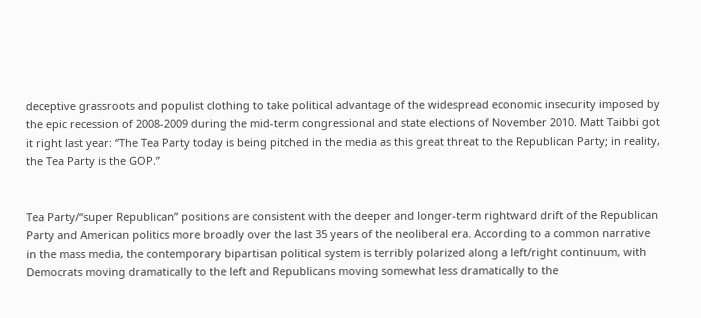deceptive grassroots and populist clothing to take political advantage of the widespread economic insecurity imposed by the epic recession of 2008-2009 during the mid-term congressional and state elections of November 2010. Matt Taibbi got it right last year: “The Tea Party today is being pitched in the media as this great threat to the Republican Party; in reality, the Tea Party is the GOP.”


Tea Party/“super Republican” positions are consistent with the deeper and longer-term rightward drift of the Republican Party and American politics more broadly over the last 35 years of the neoliberal era. According to a common narrative in the mass media, the contemporary bipartisan political system is terribly polarized along a left/right continuum, with Democrats moving dramatically to the left and Republicans moving somewhat less dramatically to the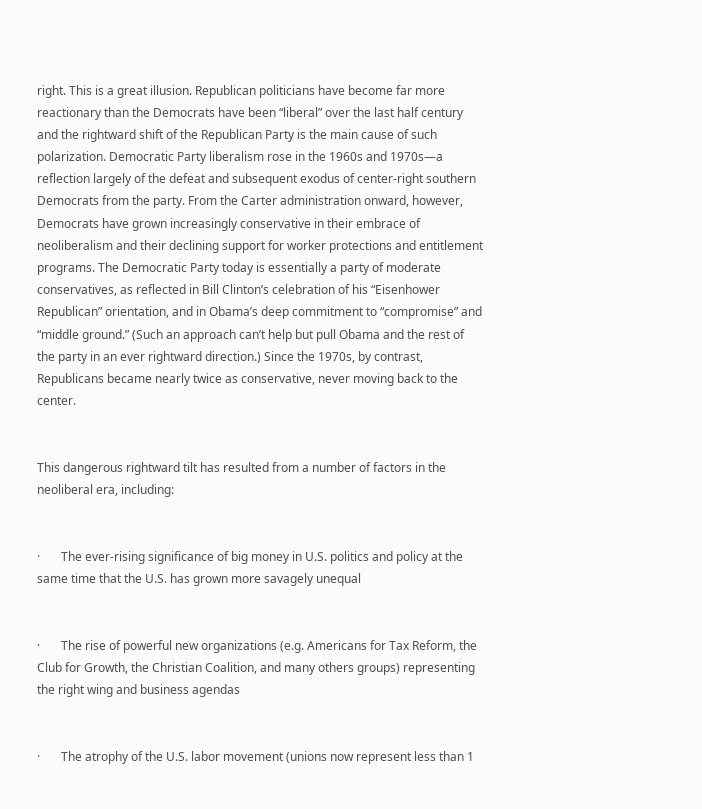right. This is a great illusion. Republican politicians have become far more reactionary than the Democrats have been “liberal” over the last half century and the rightward shift of the Republican Party is the main cause of such polarization. Democratic Party liberalism rose in the 1960s and 1970s—a reflection largely of the defeat and subsequent exodus of center-right southern Democrats from the party. From the Carter administration onward, however, Democrats have grown increasingly conservative in their embrace of neoliberalism and their declining support for worker protections and entitlement programs. The Democratic Party today is essentially a party of moderate conservatives, as reflected in Bill Clinton’s celebration of his “Eisenhower Republican” orientation, and in Obama’s deep commitment to “compromise” and “middle ground.” (Such an approach can’t help but pull Obama and the rest of the party in an ever rightward direction.) Since the 1970s, by contrast, Republicans became nearly twice as conservative, never moving back to the center.


This dangerous rightward tilt has resulted from a number of factors in the neoliberal era, including:


·       The ever-rising significance of big money in U.S. politics and policy at the same time that the U.S. has grown more savagely unequal


·       The rise of powerful new organizations (e.g. Americans for Tax Reform, the Club for Growth, the Christian Coalition, and many others groups) representing the right wing and business agendas


·       The atrophy of the U.S. labor movement (unions now represent less than 1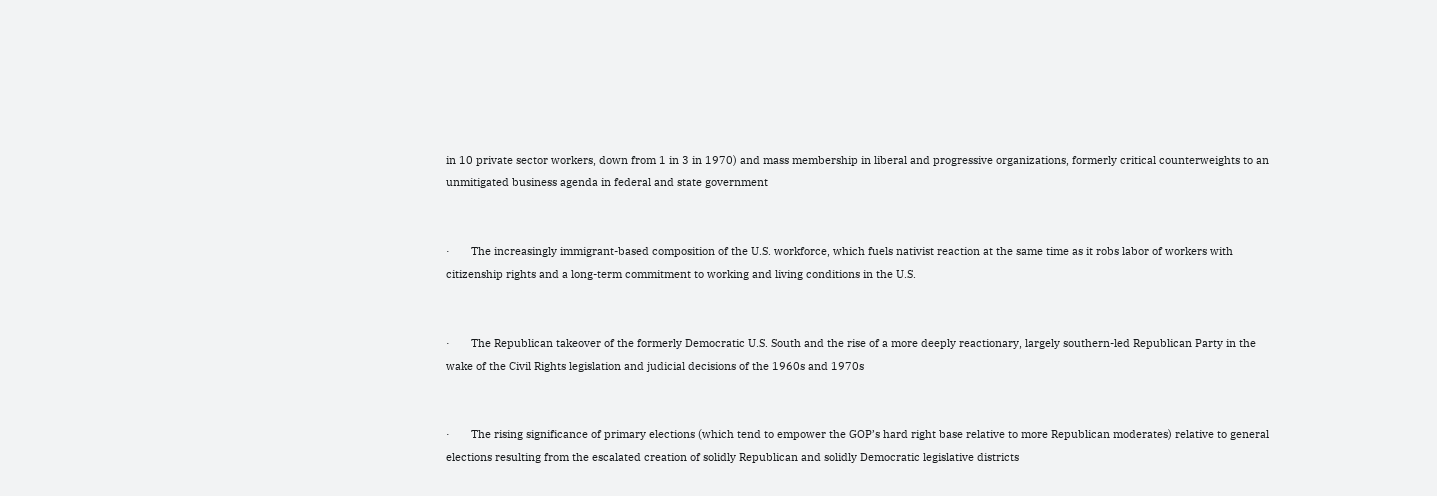in 10 private sector workers, down from 1 in 3 in 1970) and mass membership in liberal and progressive organizations, formerly critical counterweights to an unmitigated business agenda in federal and state government


·       The increasingly immigrant-based composition of the U.S. workforce, which fuels nativist reaction at the same time as it robs labor of workers with citizenship rights and a long-term commitment to working and living conditions in the U.S.


·       The Republican takeover of the formerly Democratic U.S. South and the rise of a more deeply reactionary, largely southern-led Republican Party in the wake of the Civil Rights legislation and judicial decisions of the 1960s and 1970s


·       The rising significance of primary elections (which tend to empower the GOP’s hard right base relative to more Republican moderates) relative to general elections resulting from the escalated creation of solidly Republican and solidly Democratic legislative districts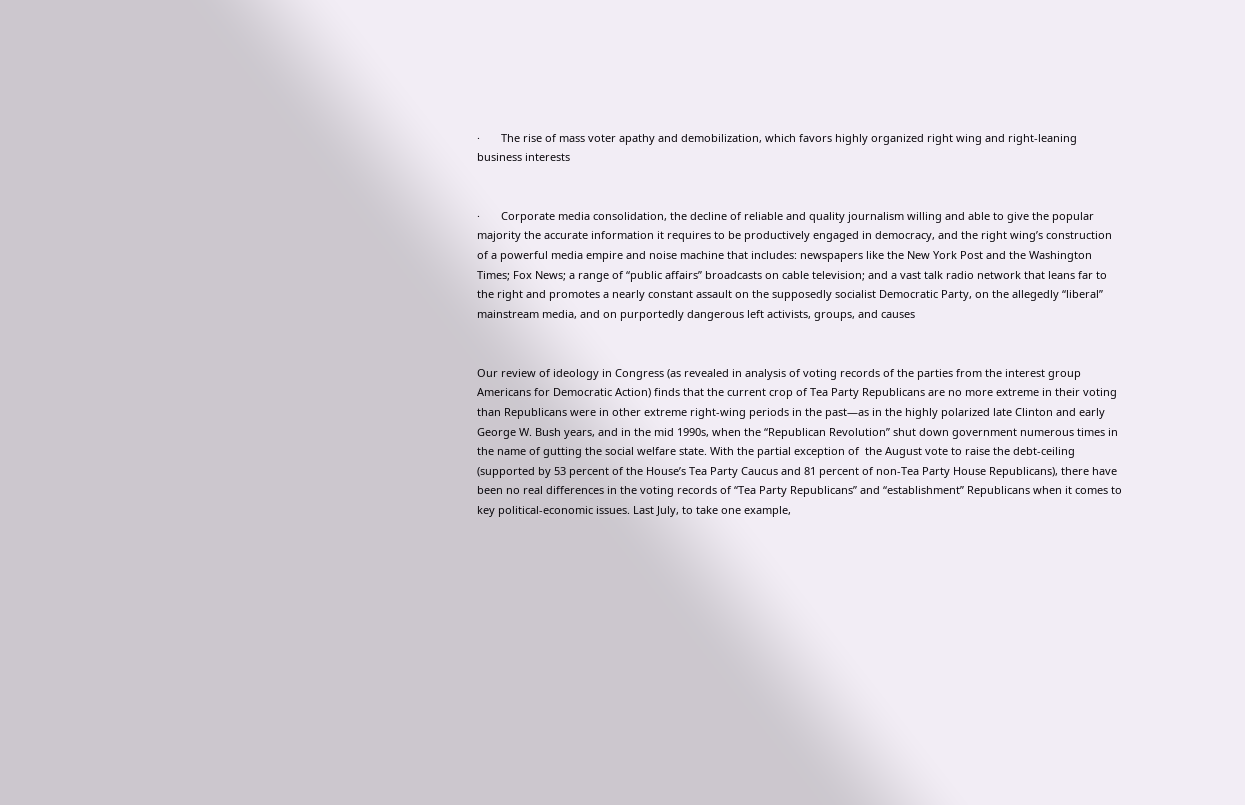·       The rise of mass voter apathy and demobilization, which favors highly organized right wing and right-leaning business interests


·       Corporate media consolidation, the decline of reliable and quality journalism willing and able to give the popular majority the accurate information it requires to be productively engaged in democracy, and the right wing’s construction of a powerful media empire and noise machine that includes: newspapers like the New York Post and the Washington Times; Fox News; a range of “public affairs” broadcasts on cable television; and a vast talk radio network that leans far to the right and promotes a nearly constant assault on the supposedly socialist Democratic Party, on the allegedly “liberal” mainstream media, and on purportedly dangerous left activists, groups, and causes


Our review of ideology in Congress (as revealed in analysis of voting records of the parties from the interest group Americans for Democratic Action) finds that the current crop of Tea Party Republicans are no more extreme in their voting than Republicans were in other extreme right-wing periods in the past—as in the highly polarized late Clinton and early George W. Bush years, and in the mid 1990s, when the “Republican Revolution” shut down government numerous times in the name of gutting the social welfare state. With the partial exception of  the August vote to raise the debt-ceiling (supported by 53 percent of the House’s Tea Party Caucus and 81 percent of non-Tea Party House Republicans), there have been no real differences in the voting records of “Tea Party Republicans” and “establishment” Republicans when it comes to key political-economic issues. Last July, to take one example,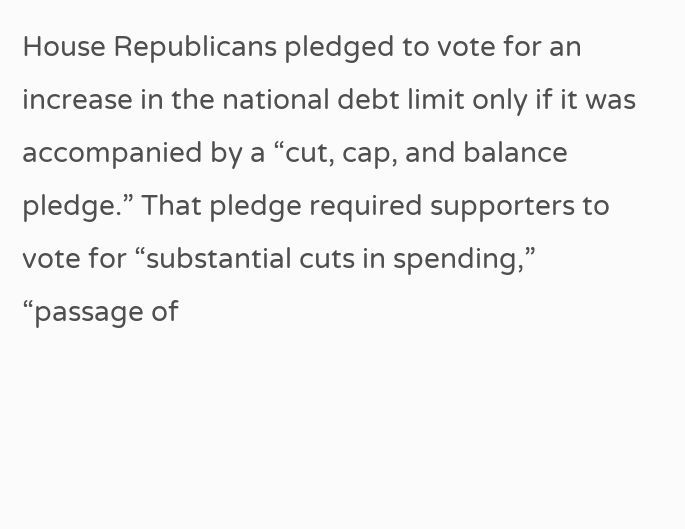House Republicans pledged to vote for an increase in the national debt limit only if it was accompanied by a “cut, cap, and balance pledge.” That pledge required supporters to vote for “substantial cuts in spending,” “passage of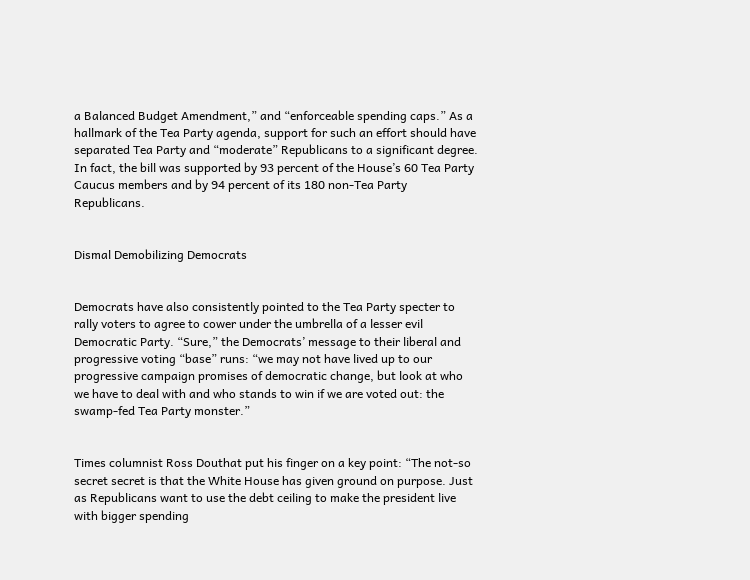a Balanced Budget Amendment,” and “enforceable spending caps.” As a hallmark of the Tea Party agenda, support for such an effort should have separated Tea Party and “moderate” Republicans to a significant degree. In fact, the bill was supported by 93 percent of the House’s 60 Tea Party Caucus members and by 94 percent of its 180 non-Tea Party Republicans.


Dismal Demobilizing Democrats


Democrats have also consistently pointed to the Tea Party specter to rally voters to agree to cower under the umbrella of a lesser evil Democratic Party. “Sure,” the Democrats’ message to their liberal and progressive voting “base” runs: “we may not have lived up to our progressive campaign promises of democratic change, but look at who we have to deal with and who stands to win if we are voted out: the swamp-fed Tea Party monster.”


Times columnist Ross Douthat put his finger on a key point: “The not-so secret secret is that the White House has given ground on purpose. Just as Republicans want to use the debt ceiling to make the president live with bigger spending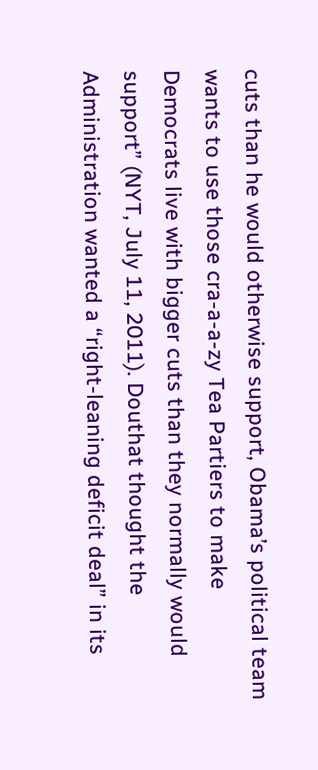cuts than he would otherwise support, Obama’s political team wants to use those cra-a-a-zy Tea Partiers to make Democrats live with bigger cuts than they normally would support” (NYT, July 11, 2011). Douthat thought the Administration wanted a “right-leaning deficit deal” in its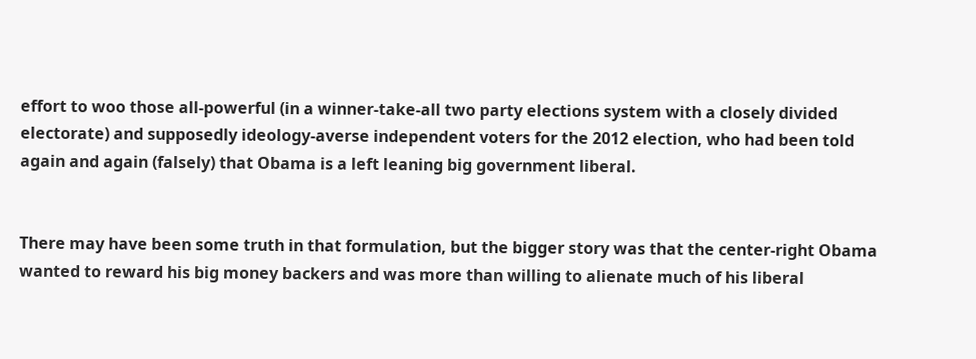effort to woo those all-powerful (in a winner-take-all two party elections system with a closely divided electorate) and supposedly ideology-averse independent voters for the 2012 election, who had been told again and again (falsely) that Obama is a left leaning big government liberal.


There may have been some truth in that formulation, but the bigger story was that the center-right Obama wanted to reward his big money backers and was more than willing to alienate much of his liberal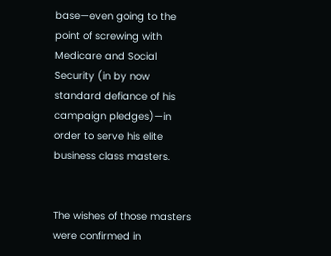base—even going to the point of screwing with Medicare and Social Security (in by now standard defiance of his campaign pledges)—in order to serve his elite business class masters.


The wishes of those masters were confirmed in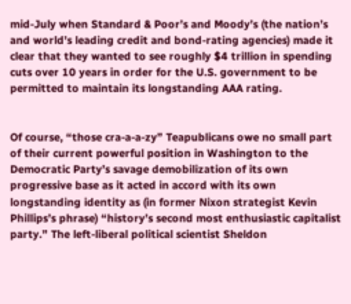mid-July when Standard & Poor’s and Moody’s (the nation’s and world’s leading credit and bond-rating agencies) made it clear that they wanted to see roughly $4 trillion in spending cuts over 10 years in order for the U.S. government to be permitted to maintain its longstanding AAA rating.


Of course, “those cra-a-a-zy” Teapublicans owe no small part of their current powerful position in Washington to the Democratic Party’s savage demobilization of its own progressive base as it acted in accord with its own longstanding identity as (in former Nixon strategist Kevin Phillips’s phrase) “history’s second most enthusiastic capitalist party.” The left-liberal political scientist Sheldon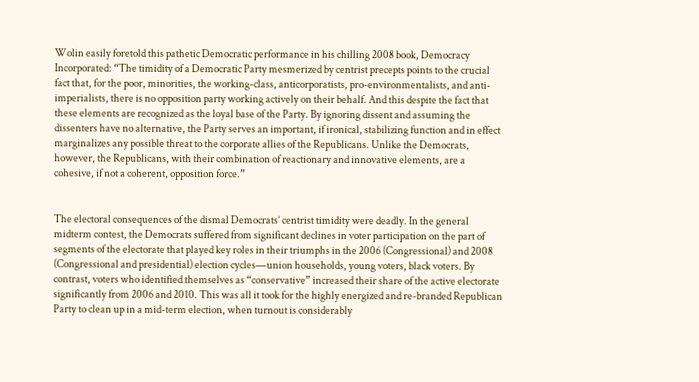Wolin easily foretold this pathetic Democratic performance in his chilling 2008 book, Democracy Incorporated: “The timidity of a Democratic Party mesmerized by centrist precepts points to the crucial fact that, for the poor, minorities, the working-class, anticorporatists, pro-environmentalists, and anti-imperialists, there is no opposition party working actively on their behalf. And this despite the fact that these elements are recognized as the loyal base of the Party. By ignoring dissent and assuming the dissenters have no alternative, the Party serves an important, if ironical, stabilizing function and in effect marginalizes any possible threat to the corporate allies of the Republicans. Unlike the Democrats, however, the Republicans, with their combination of reactionary and innovative elements, are a cohesive, if not a coherent, opposition force.”


The electoral consequences of the dismal Democrats’ centrist timidity were deadly. In the general midterm contest, the Democrats suffered from significant declines in voter participation on the part of segments of the electorate that played key roles in their triumphs in the 2006 (Congressional) and 2008 (Congressional and presidential) election cycles—union households, young voters, black voters. By contrast, voters who identified themselves as “conservative” increased their share of the active electorate significantly from 2006 and 2010. This was all it took for the highly energized and re-branded Republican Party to clean up in a mid-term election, when turnout is considerably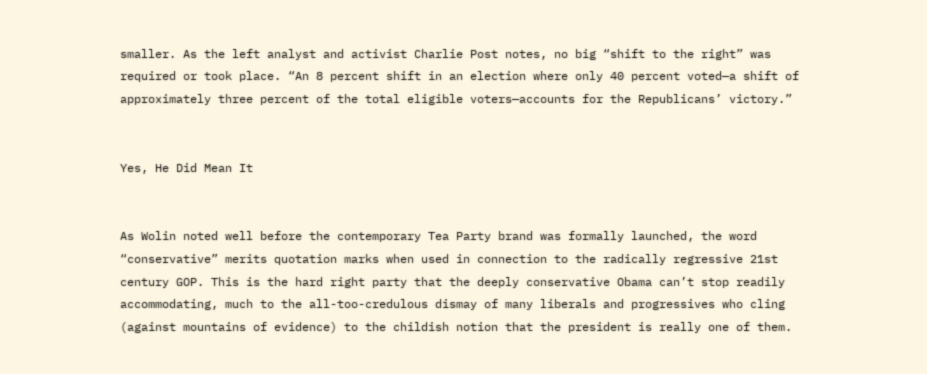smaller. As the left analyst and activist Charlie Post notes, no big “shift to the right” was required or took place. “An 8 percent shift in an election where only 40 percent voted—a shift of approximately three percent of the total eligible voters—accounts for the Republicans’ victory.”


Yes, He Did Mean It


As Wolin noted well before the contemporary Tea Party brand was formally launched, the word “conservative” merits quotation marks when used in connection to the radically regressive 21st century GOP. This is the hard right party that the deeply conservative Obama can’t stop readily accommodating, much to the all-too-credulous dismay of many liberals and progressives who cling (against mountains of evidence) to the childish notion that the president is really one of them.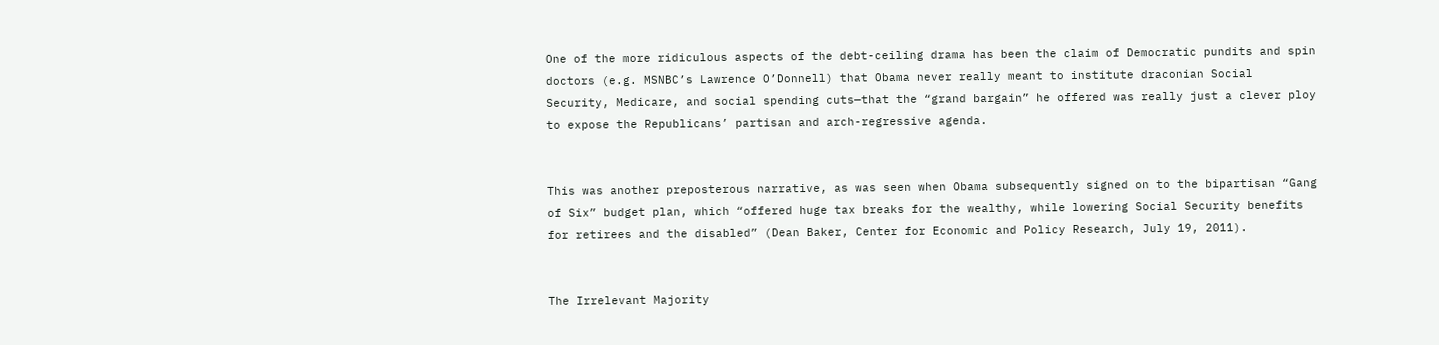One of the more ridiculous aspects of the debt-ceiling drama has been the claim of Democratic pundits and spin doctors (e.g. MSNBC’s Lawrence O’Donnell) that Obama never really meant to institute draconian Social Security, Medicare, and social spending cuts—that the “grand bargain” he offered was really just a clever ploy to expose the Republicans’ partisan and arch-regressive agenda.


This was another preposterous narrative, as was seen when Obama subsequently signed on to the bipartisan “Gang of Six” budget plan, which “offered huge tax breaks for the wealthy, while lowering Social Security benefits for retirees and the disabled” (Dean Baker, Center for Economic and Policy Research, July 19, 2011).


The Irrelevant Majority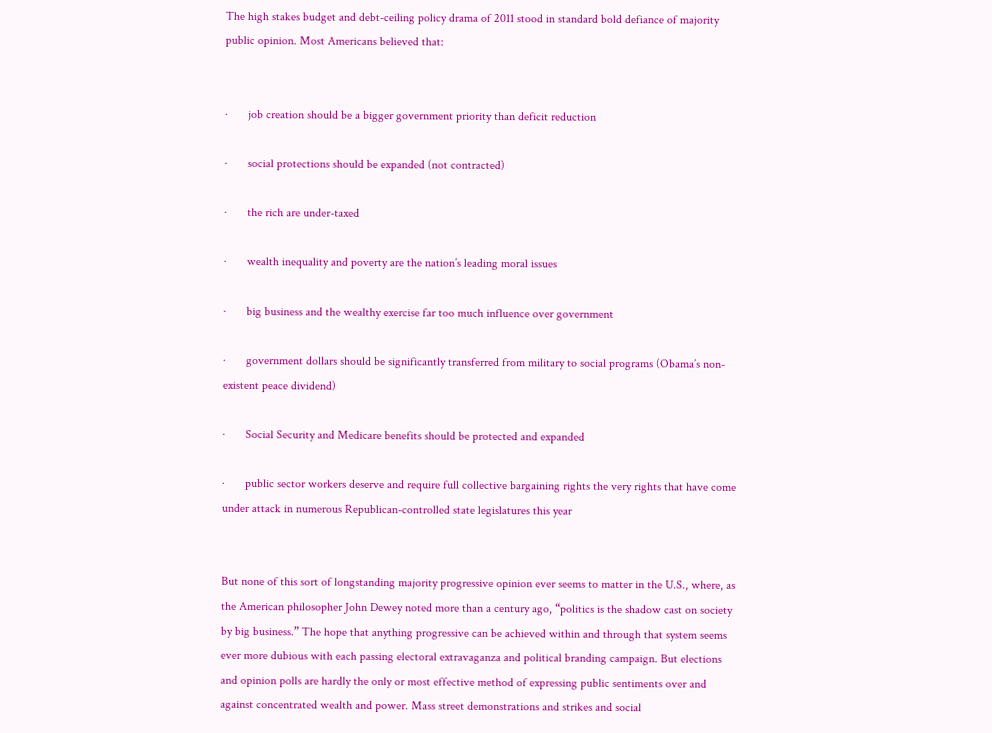The high stakes budget and debt-ceiling policy drama of 2011 stood in standard bold defiance of majority public opinion. Most Americans believed that:


·       job creation should be a bigger government priority than deficit reduction

·       social protections should be expanded (not contracted)

·       the rich are under-taxed

·       wealth inequality and poverty are the nation’s leading moral issues

·       big business and the wealthy exercise far too much influence over government

·       government dollars should be significantly transferred from military to social programs (Obama’s non-existent peace dividend)

·       Social Security and Medicare benefits should be protected and expanded

·       public sector workers deserve and require full collective bargaining rights the very rights that have come under attack in numerous Republican-controlled state legislatures this year


But none of this sort of longstanding majority progressive opinion ever seems to matter in the U.S., where, as the American philosopher John Dewey noted more than a century ago, “politics is the shadow cast on society by big business.” The hope that anything progressive can be achieved within and through that system seems ever more dubious with each passing electoral extravaganza and political branding campaign. But elections and opinion polls are hardly the only or most effective method of expressing public sentiments over and against concentrated wealth and power. Mass street demonstrations and strikes and social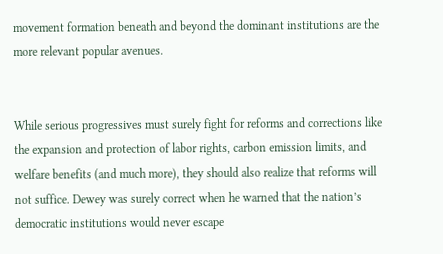movement formation beneath and beyond the dominant institutions are the more relevant popular avenues.


While serious progressives must surely fight for reforms and corrections like the expansion and protection of labor rights, carbon emission limits, and welfare benefits (and much more), they should also realize that reforms will not suffice. Dewey was surely correct when he warned that the nation’s democratic institutions would never escape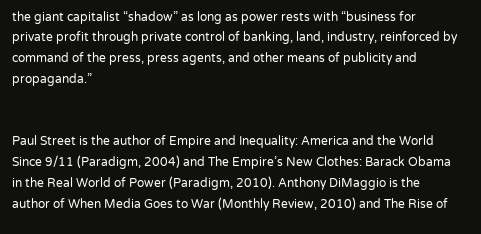the giant capitalist “shadow” as long as power rests with “business for private profit through private control of banking, land, industry, reinforced by command of the press, press agents, and other means of publicity and propaganda.”


Paul Street is the author of Empire and Inequality: America and the World Since 9/11 (Paradigm, 2004) and The Empire’s New Clothes: Barack Obama in the Real World of Power (Paradigm, 2010). Anthony DiMaggio is the author of When Media Goes to War (Monthly Review, 2010) and The Rise of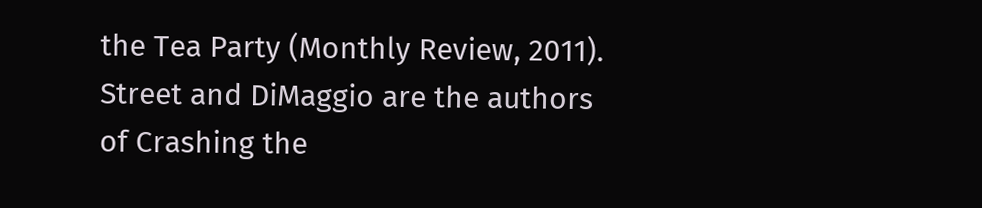the Tea Party (Monthly Review, 2011). Street and DiMaggio are the authors of Crashing the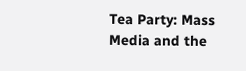Tea Party: Mass Media and the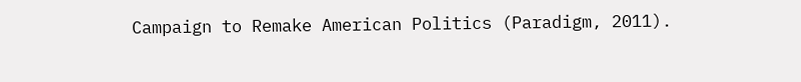Campaign to Remake American Politics (Paradigm, 2011).